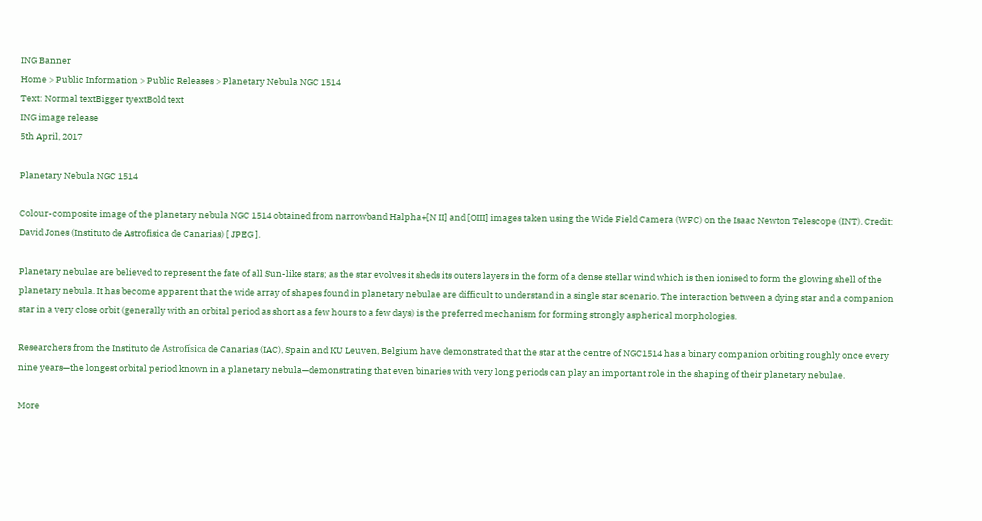ING Banner
Home > Public Information > Public Releases > Planetary Nebula NGC 1514
Text: Normal textBigger tyextBold text
ING image release
5th April, 2017

Planetary Nebula NGC 1514

Colour-composite image of the planetary nebula NGC 1514 obtained from narrowband Halpha+[N II] and [OIII] images taken using the Wide Field Camera (WFC) on the Isaac Newton Telescope (INT). Credit: David Jones (Instituto de Astrofisica de Canarias) [ JPEG ].

Planetary nebulae are believed to represent the fate of all Sun-like stars; as the star evolves it sheds its outers layers in the form of a dense stellar wind which is then ionised to form the glowing shell of the planetary nebula. It has become apparent that the wide array of shapes found in planetary nebulae are difficult to understand in a single star scenario. The interaction between a dying star and a companion star in a very close orbit (generally with an orbital period as short as a few hours to a few days) is the preferred mechanism for forming strongly aspherical morphologies.

Researchers from the Instituto de Astrofísica de Canarias (IAC), Spain and KU Leuven, Belgium have demonstrated that the star at the centre of NGC1514 has a binary companion orbiting roughly once every nine years—the longest orbital period known in a planetary nebula—demonstrating that even binaries with very long periods can play an important role in the shaping of their planetary nebulae.

More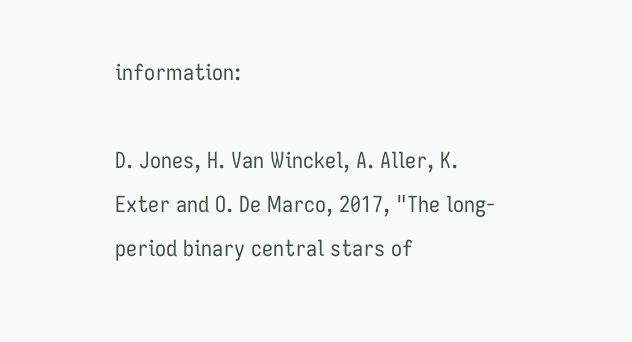information:

D. Jones, H. Van Winckel, A. Aller, K. Exter and O. De Marco, 2017, "The long-period binary central stars of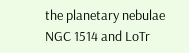the planetary nebulae NGC 1514 and LoTr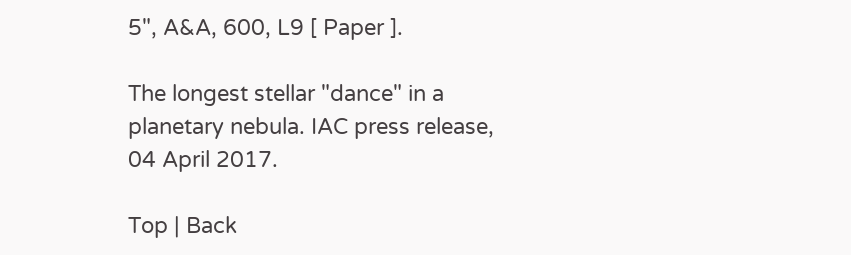5", A&A, 600, L9 [ Paper ].

The longest stellar "dance" in a planetary nebula. IAC press release, 04 April 2017.

Top | Back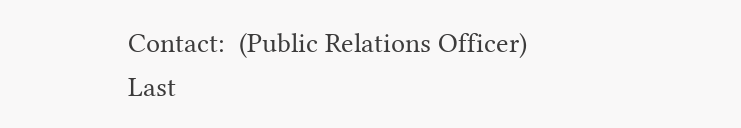Contact:  (Public Relations Officer)
Last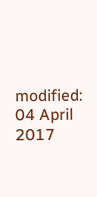modified: 04 April 2017